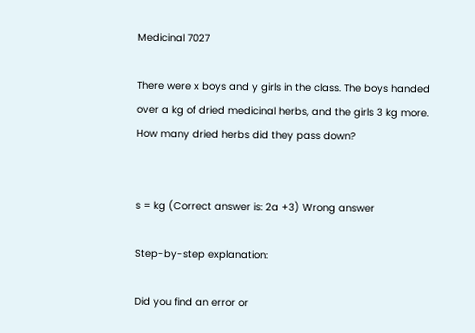Medicinal 7027

There were x boys and y girls in the class. The boys handed over a kg of dried medicinal herbs, and the girls 3 kg more. How many dried herbs did they pass down?


s = kg (Correct answer is: 2a +3) Wrong answer

Step-by-step explanation:

Did you find an error or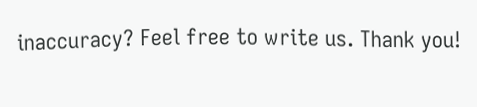inaccuracy? Feel free to write us. Thank you!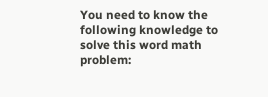You need to know the following knowledge to solve this word math problem: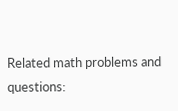Related math problems and questions: